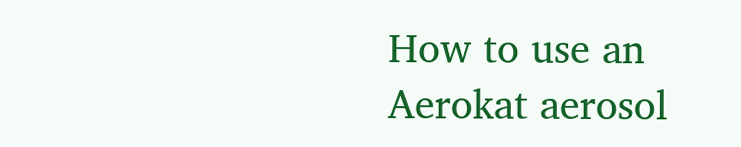How to use an Aerokat aerosol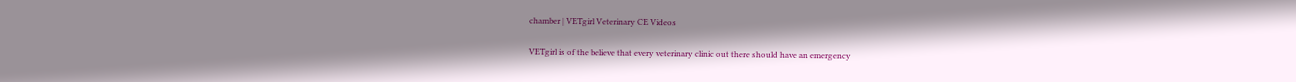chamber | VETgirl Veterinary CE Videos

VETgirl is of the believe that every veterinary clinic out there should have an emergency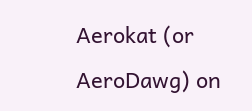Aerokat (or AeroDawg) on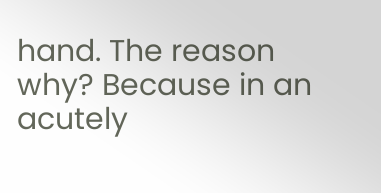hand. The reason why? Because in an acutely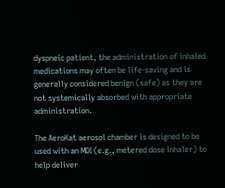dyspneic patient, the administration of inhaled medications may often be life-saving and is generally considered benign (safe) as they are not systemically absorbed with appropriate administration.

The AeroKat aerosol chamber is designed to be used with an MDI (e.g., metered dose inhaler) to help deliver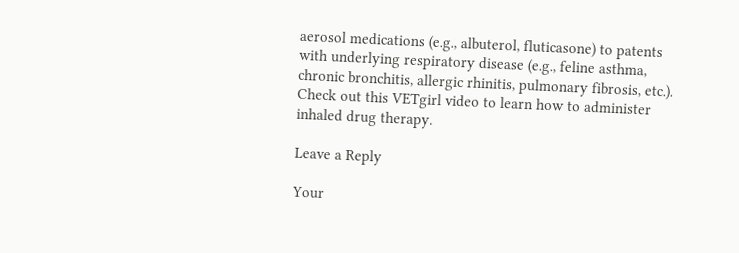aerosol medications (e.g., albuterol, fluticasone) to patents with underlying respiratory disease (e.g., feline asthma, chronic bronchitis, allergic rhinitis, pulmonary fibrosis, etc.). Check out this VETgirl video to learn how to administer inhaled drug therapy.

Leave a Reply

Your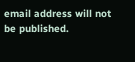email address will not be published.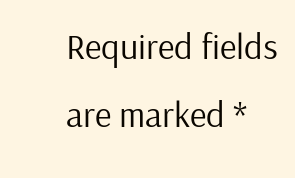Required fields are marked *